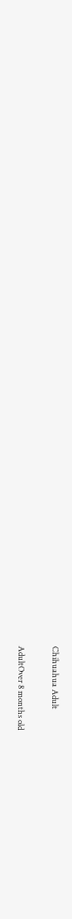Chihuahua Adult

AdultOver 8 months old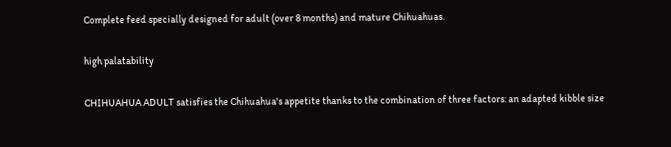Complete feed specially designed for adult (over 8 months) and mature Chihuahuas.

high palatability

CHIHUAHUA ADULT satisfies the Chihuahua's appetite thanks to the combination of three factors: an adapted kibble size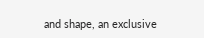and shape, an exclusive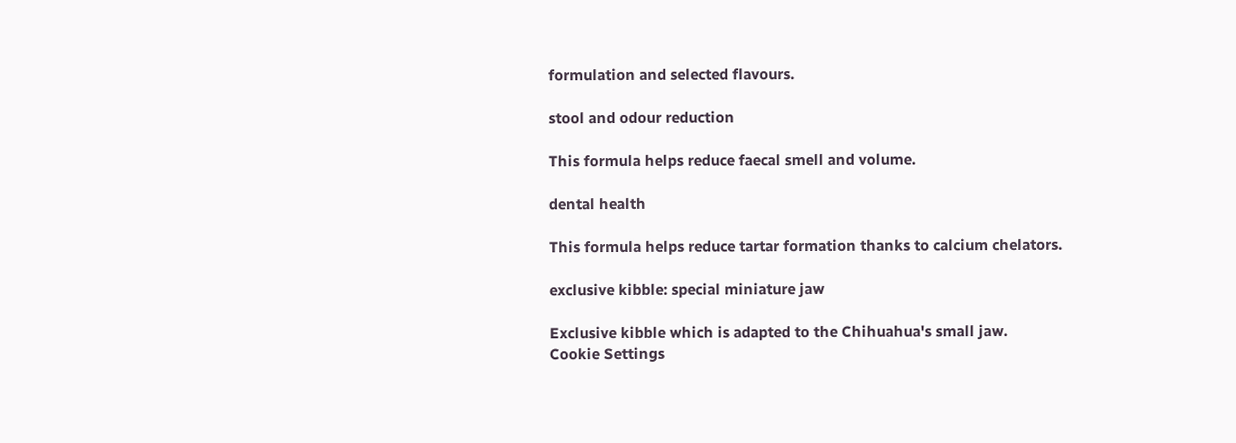formulation and selected flavours.

stool and odour reduction

This formula helps reduce faecal smell and volume.

dental health

This formula helps reduce tartar formation thanks to calcium chelators.

exclusive kibble: special miniature jaw

Exclusive kibble which is adapted to the Chihuahua's small jaw.
Cookie Settings